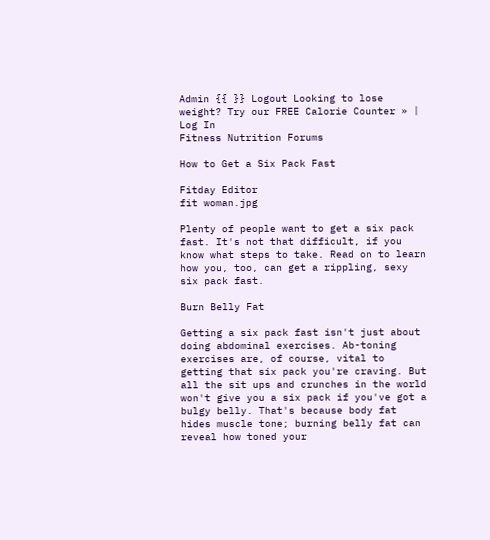Admin {{ }} Logout Looking to lose weight? Try our FREE Calorie Counter » | Log In
Fitness Nutrition Forums

How to Get a Six Pack Fast

Fitday Editor
fit woman.jpg

Plenty of people want to get a six pack fast. It's not that difficult, if you know what steps to take. Read on to learn how you, too, can get a rippling, sexy six pack fast.

Burn Belly Fat

Getting a six pack fast isn't just about doing abdominal exercises. Ab-toning exercises are, of course, vital to getting that six pack you're craving. But all the sit ups and crunches in the world won't give you a six pack if you've got a bulgy belly. That's because body fat hides muscle tone; burning belly fat can reveal how toned your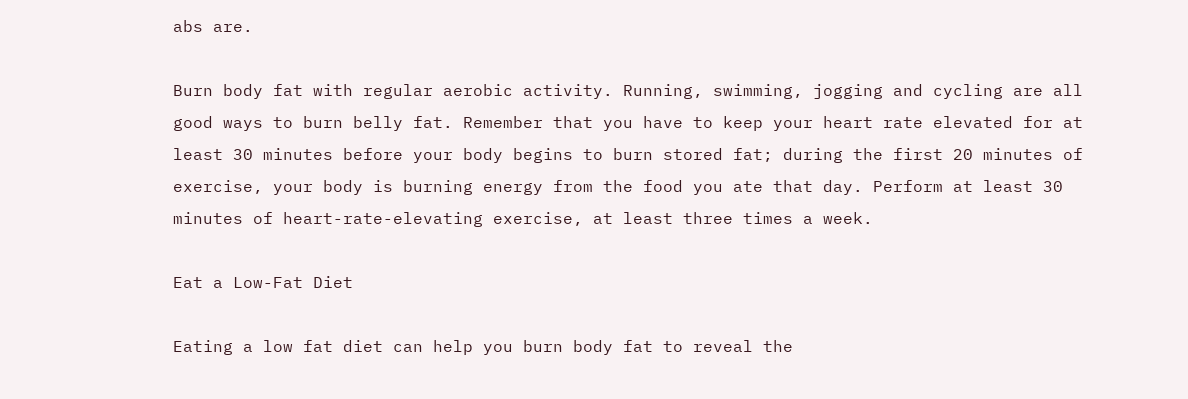abs are.

Burn body fat with regular aerobic activity. Running, swimming, jogging and cycling are all good ways to burn belly fat. Remember that you have to keep your heart rate elevated for at least 30 minutes before your body begins to burn stored fat; during the first 20 minutes of exercise, your body is burning energy from the food you ate that day. Perform at least 30 minutes of heart-rate-elevating exercise, at least three times a week.

Eat a Low-Fat Diet

Eating a low fat diet can help you burn body fat to reveal the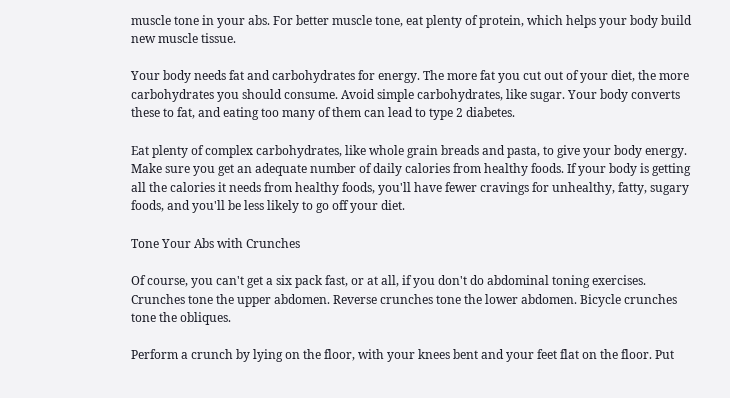muscle tone in your abs. For better muscle tone, eat plenty of protein, which helps your body build new muscle tissue.

Your body needs fat and carbohydrates for energy. The more fat you cut out of your diet, the more carbohydrates you should consume. Avoid simple carbohydrates, like sugar. Your body converts these to fat, and eating too many of them can lead to type 2 diabetes.

Eat plenty of complex carbohydrates, like whole grain breads and pasta, to give your body energy. Make sure you get an adequate number of daily calories from healthy foods. If your body is getting all the calories it needs from healthy foods, you'll have fewer cravings for unhealthy, fatty, sugary foods, and you'll be less likely to go off your diet.

Tone Your Abs with Crunches

Of course, you can't get a six pack fast, or at all, if you don't do abdominal toning exercises. Crunches tone the upper abdomen. Reverse crunches tone the lower abdomen. Bicycle crunches tone the obliques.

Perform a crunch by lying on the floor, with your knees bent and your feet flat on the floor. Put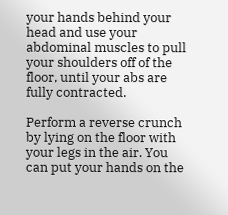your hands behind your head and use your abdominal muscles to pull your shoulders off of the floor, until your abs are fully contracted.

Perform a reverse crunch by lying on the floor with your legs in the air. You can put your hands on the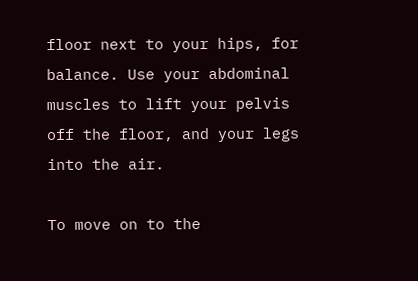floor next to your hips, for balance. Use your abdominal muscles to lift your pelvis off the floor, and your legs into the air.

To move on to the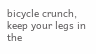bicycle crunch, keep your legs in the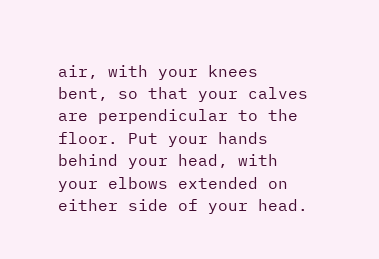air, with your knees bent, so that your calves are perpendicular to the floor. Put your hands behind your head, with your elbows extended on either side of your head.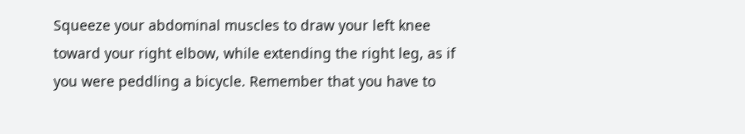Squeeze your abdominal muscles to draw your left knee toward your right elbow, while extending the right leg, as if you were peddling a bicycle. Remember that you have to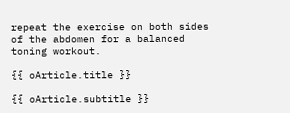repeat the exercise on both sides of the abdomen for a balanced toning workout.

{{ oArticle.title }}

{{ oArticle.subtitle }}